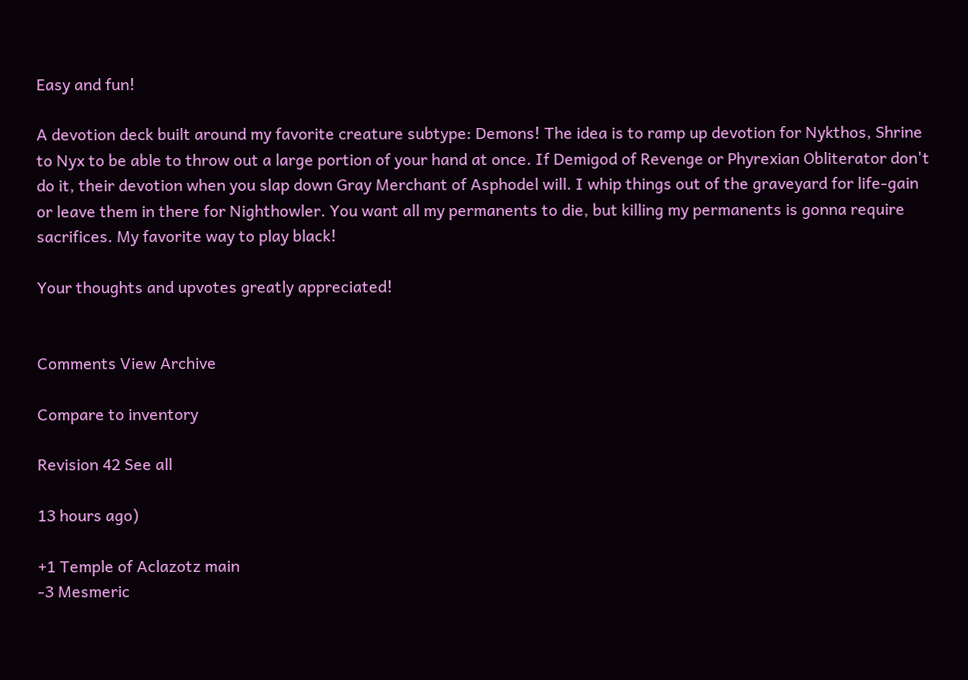Easy and fun!

A devotion deck built around my favorite creature subtype: Demons! The idea is to ramp up devotion for Nykthos, Shrine to Nyx to be able to throw out a large portion of your hand at once. If Demigod of Revenge or Phyrexian Obliterator don't do it, their devotion when you slap down Gray Merchant of Asphodel will. I whip things out of the graveyard for life-gain or leave them in there for Nighthowler. You want all my permanents to die, but killing my permanents is gonna require sacrifices. My favorite way to play black!

Your thoughts and upvotes greatly appreciated!


Comments View Archive

Compare to inventory

Revision 42 See all

13 hours ago)

+1 Temple of Aclazotz main
-3 Mesmeric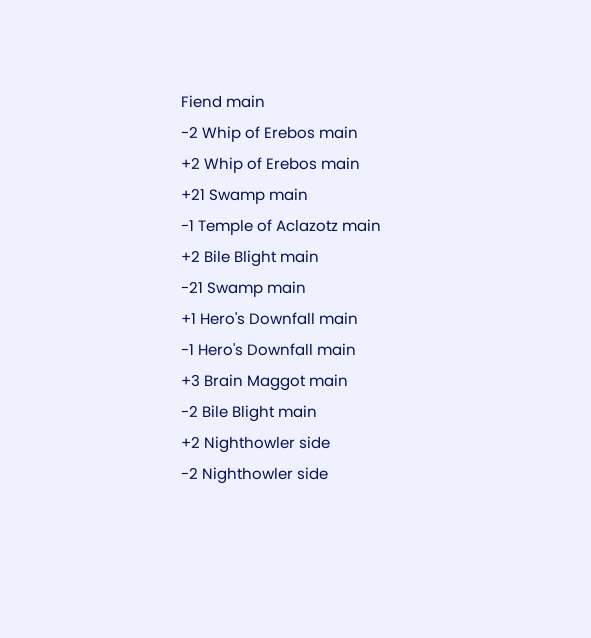Fiend main
-2 Whip of Erebos main
+2 Whip of Erebos main
+21 Swamp main
-1 Temple of Aclazotz main
+2 Bile Blight main
-21 Swamp main
+1 Hero's Downfall main
-1 Hero's Downfall main
+3 Brain Maggot main
-2 Bile Blight main
+2 Nighthowler side
-2 Nighthowler side